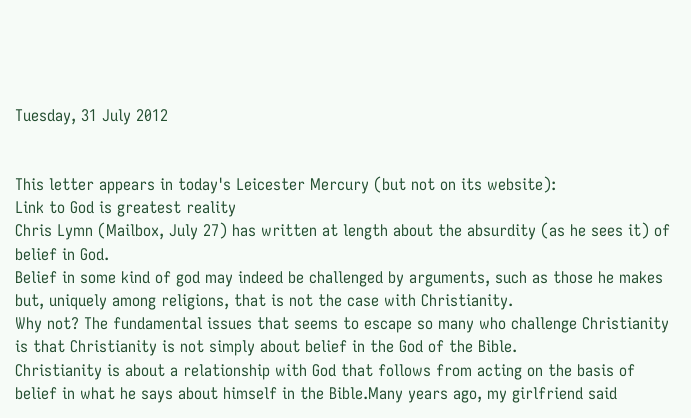Tuesday, 31 July 2012


This letter appears in today's Leicester Mercury (but not on its website):
Link to God is greatest reality
Chris Lymn (Mailbox, July 27) has written at length about the absurdity (as he sees it) of belief in God.
Belief in some kind of god may indeed be challenged by arguments, such as those he makes but, uniquely among religions, that is not the case with Christianity.
Why not? The fundamental issues that seems to escape so many who challenge Christianity is that Christianity is not simply about belief in the God of the Bible.
Christianity is about a relationship with God that follows from acting on the basis of belief in what he says about himself in the Bible.Many years ago, my girlfriend said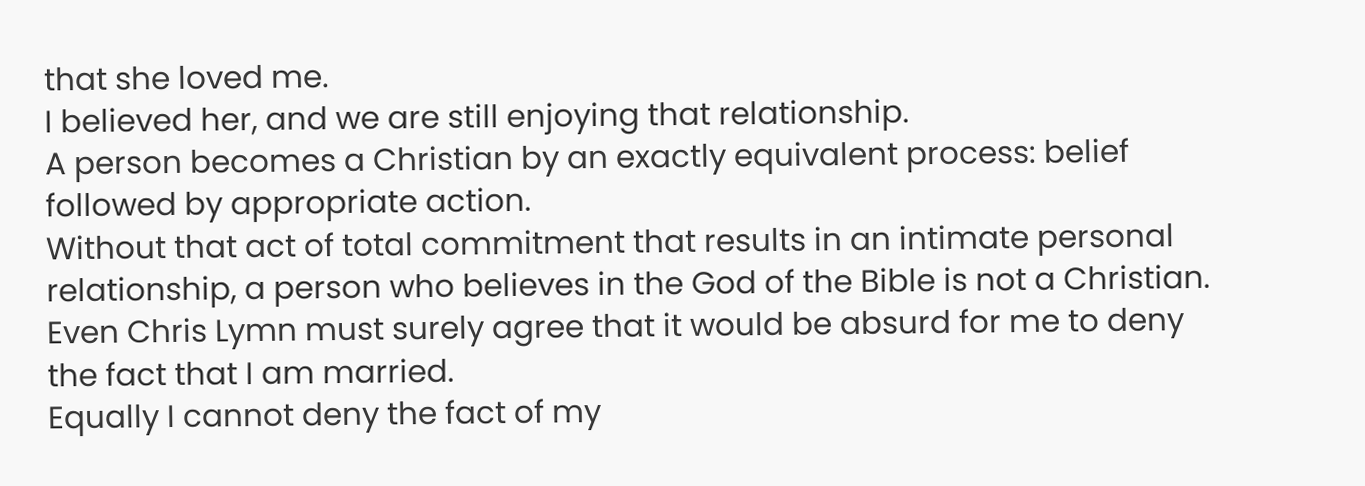that she loved me.
I believed her, and we are still enjoying that relationship.
A person becomes a Christian by an exactly equivalent process: belief followed by appropriate action.
Without that act of total commitment that results in an intimate personal relationship, a person who believes in the God of the Bible is not a Christian.
Even Chris Lymn must surely agree that it would be absurd for me to deny the fact that I am married.
Equally I cannot deny the fact of my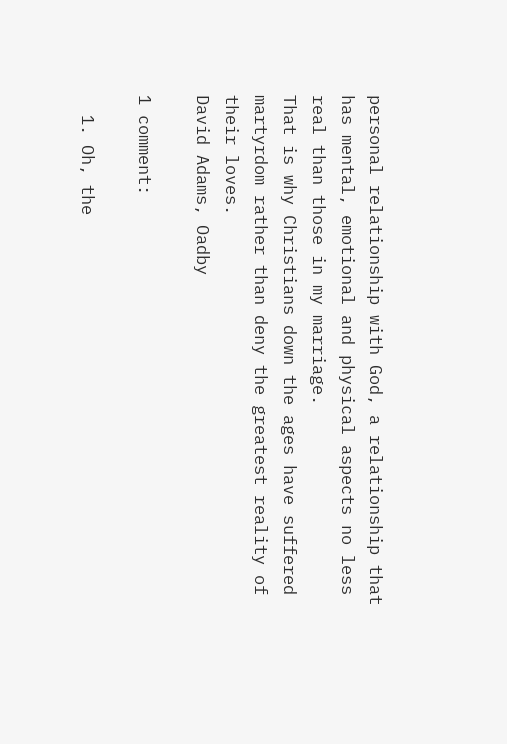personal relationship with God, a relationship that has mental, emotional and physical aspects no less real than those in my marriage.
That is why Christians down the ages have suffered martyrdom rather than deny the greatest reality of their loves.
David Adams, Oadby

1 comment:

  1. Oh, the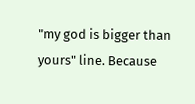"my god is bigger than yours" line. Because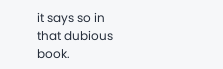it says so in that dubious book.